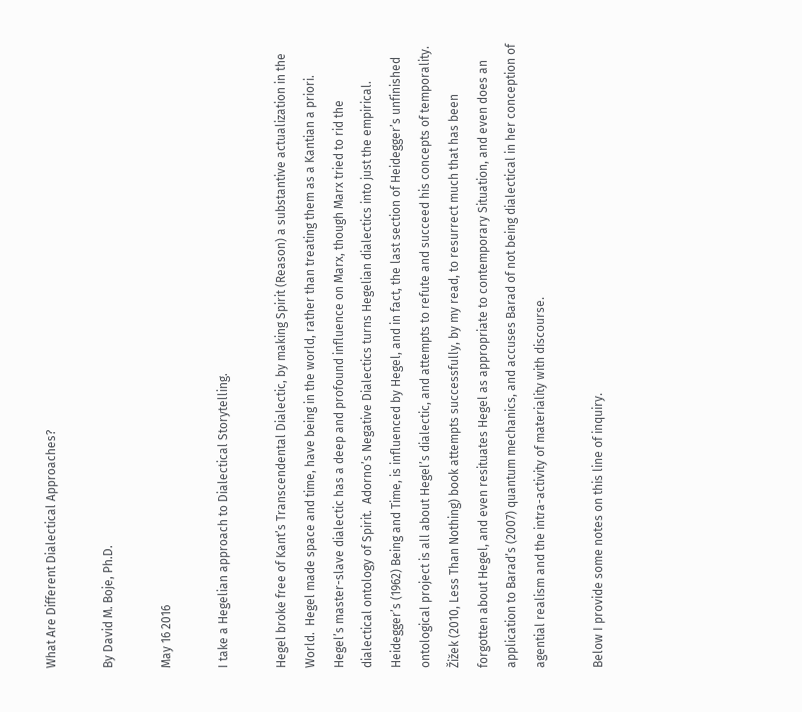What Are Different Dialectical Approaches?

By David M. Boje, Ph.D.

May 16 2016

I take a Hegelian approach to Dialectical Storytelling.

Hegel broke free of Kant’s Transcendental Dialectic, by making Spirit (Reason) a substantive actualization in the World.  Hegel made space and time, have being in the world, rather than treating them as a Kantian a priori.  Hegel’s master-slave dialectic has a deep and profound influence on Marx, though Marx tried to rid the dialectical ontology of Spirit.  Adorno’s Negative Dialectics turns Hegelian dialectics into just the empirical.  Heidegger’s (1962) Being and Time, is influenced by Hegel, and in fact, the last section of Heidegger’s unfinished ontological project is all about Hegel’s dialectic, and attempts to refute and succeed his concepts of temporality.  Žižek (2010, Less Than Nothing) book attempts successfully, by my read, to resurrect much that has been forgotten about Hegel, and even resituates Hegel as appropriate to contemporary Situation, and even does an application to Barad’s (2007) quantum mechanics, and accuses Barad of not being dialectical in her conception of agential realism and the intra-activity of materiality with discourse.

Below I provide some notes on this line of inquiry.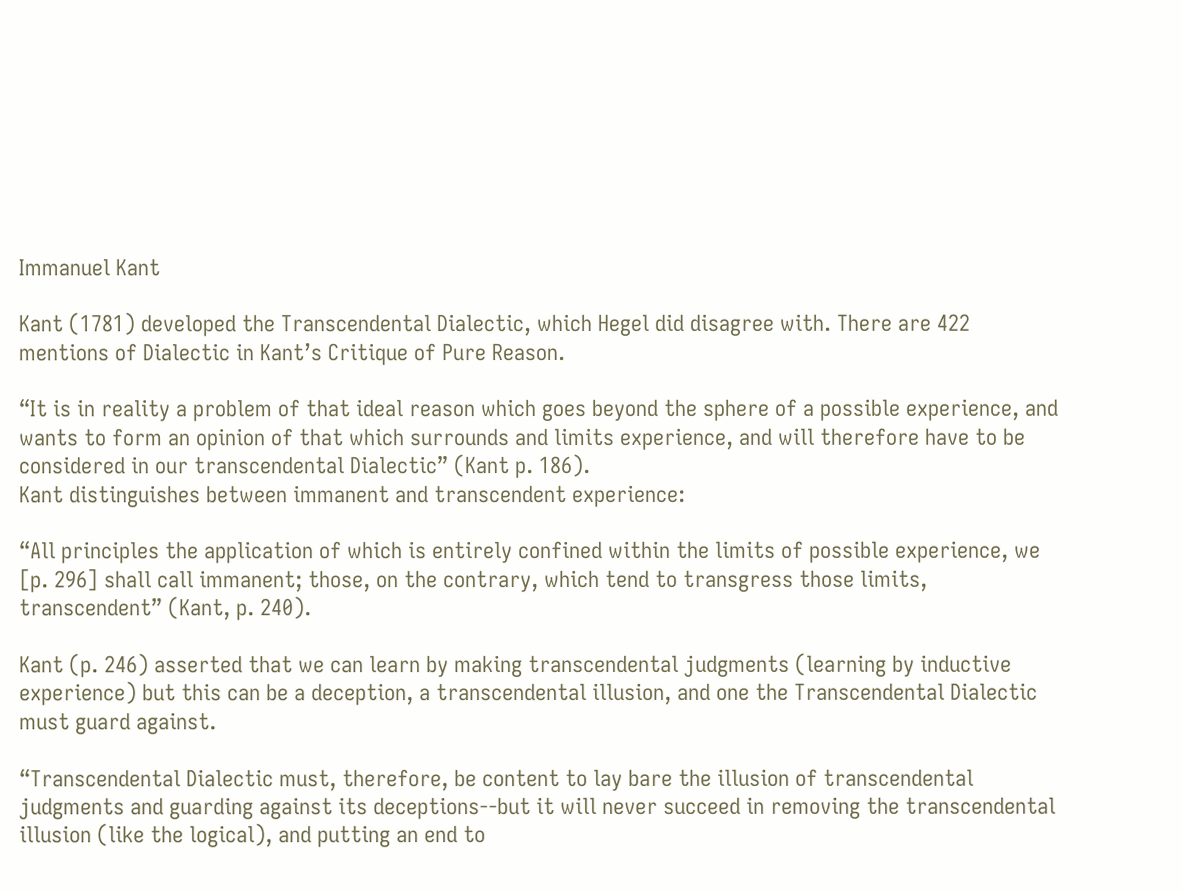Immanuel Kant

Kant (1781) developed the Transcendental Dialectic, which Hegel did disagree with. There are 422 mentions of Dialectic in Kant’s Critique of Pure Reason.

“It is in reality a problem of that ideal reason which goes beyond the sphere of a possible experience, and wants to form an opinion of that which surrounds and limits experience, and will therefore have to be considered in our transcendental Dialectic” (Kant p. 186).
Kant distinguishes between immanent and transcendent experience:

“All principles the application of which is entirely confined within the limits of possible experience, we [p. 296] shall call immanent; those, on the contrary, which tend to transgress those limits, transcendent” (Kant, p. 240).

Kant (p. 246) asserted that we can learn by making transcendental judgments (learning by inductive experience) but this can be a deception, a transcendental illusion, and one the Transcendental Dialectic must guard against.

“Transcendental Dialectic must, therefore, be content to lay bare the illusion of transcendental judgments and guarding against its deceptions--but it will never succeed in removing the transcendental illusion (like the logical), and putting an end to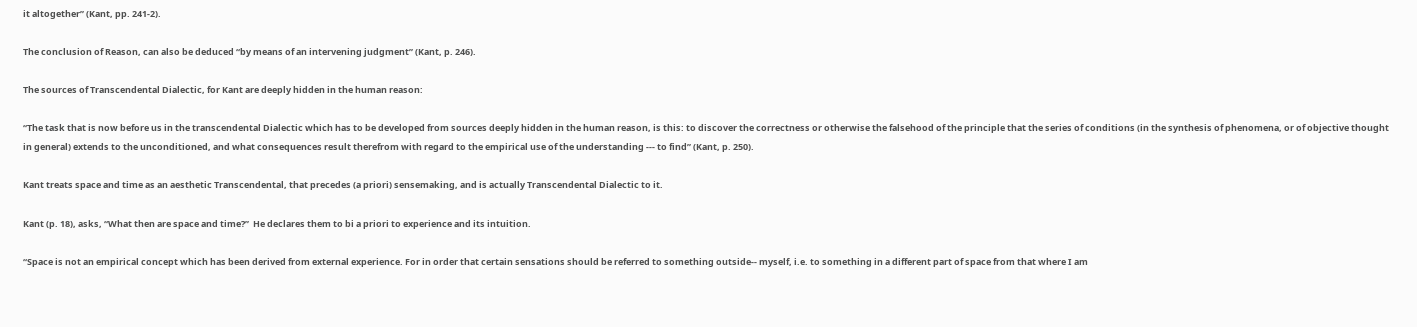it altogether” (Kant, pp. 241-2).

The conclusion of Reason, can also be deduced “by means of an intervening judgment” (Kant, p. 246).

The sources of Transcendental Dialectic, for Kant are deeply hidden in the human reason:

“The task that is now before us in the transcendental Dialectic which has to be developed from sources deeply hidden in the human reason, is this: to discover the correctness or otherwise the falsehood of the principle that the series of conditions (in the synthesis of phenomena, or of objective thought in general) extends to the unconditioned, and what consequences result therefrom with regard to the empirical use of the understanding --- to find” (Kant, p. 250).

Kant treats space and time as an aesthetic Transcendental, that precedes (a priori) sensemaking, and is actually Transcendental Dialectic to it.

Kant (p. 18), asks, “What then are space and time?”  He declares them to bi a priori to experience and its intuition.

“Space is not an empirical concept which has been derived from external experience. For in order that certain sensations should be referred to something outside-- myself, i.e. to something in a different part of space from that where I am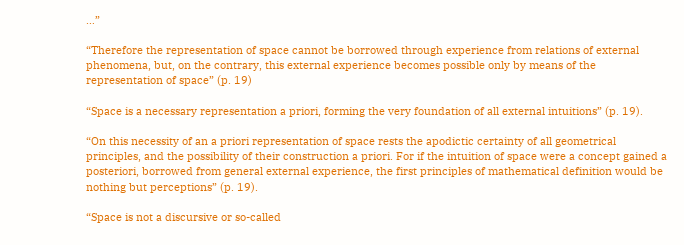…”

“Therefore the representation of space cannot be borrowed through experience from relations of external phenomena, but, on the contrary, this external experience becomes possible only by means of the representation of space” (p. 19)

“Space is a necessary representation a priori, forming the very foundation of all external intuitions” (p. 19).

“On this necessity of an a priori representation of space rests the apodictic certainty of all geometrical principles, and the possibility of their construction a priori. For if the intuition of space were a concept gained a posteriori, borrowed from general external experience, the first principles of mathematical definition would be nothing but perceptions” (p. 19).

“Space is not a discursive or so-called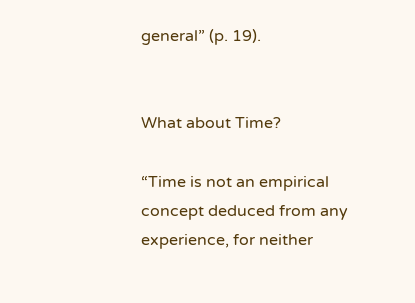general” (p. 19).


What about Time?

“Time is not an empirical concept deduced from any experience, for neither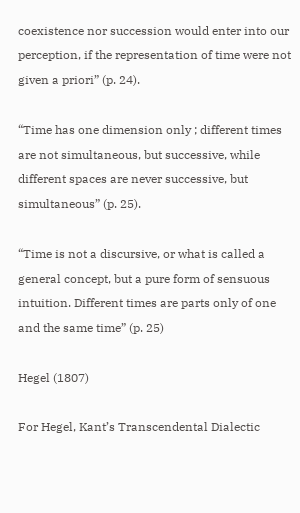coexistence nor succession would enter into our perception, if the representation of time were not given a priori” (p. 24).

“Time has one dimension only ; different times are not simultaneous, but successive, while different spaces are never successive, but simultaneous” (p. 25).

“Time is not a discursive, or what is called a general concept, but a pure form of sensuous intuition. Different times are parts only of one and the same time” (p. 25)

Hegel (1807)

For Hegel, Kant’s Transcendental Dialectic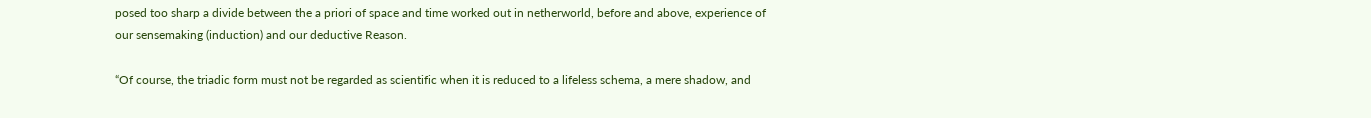posed too sharp a divide between the a priori of space and time worked out in netherworld, before and above, experience of our sensemaking (induction) and our deductive Reason.

“Of course, the triadic form must not be regarded as scientific when it is reduced to a lifeless schema, a mere shadow, and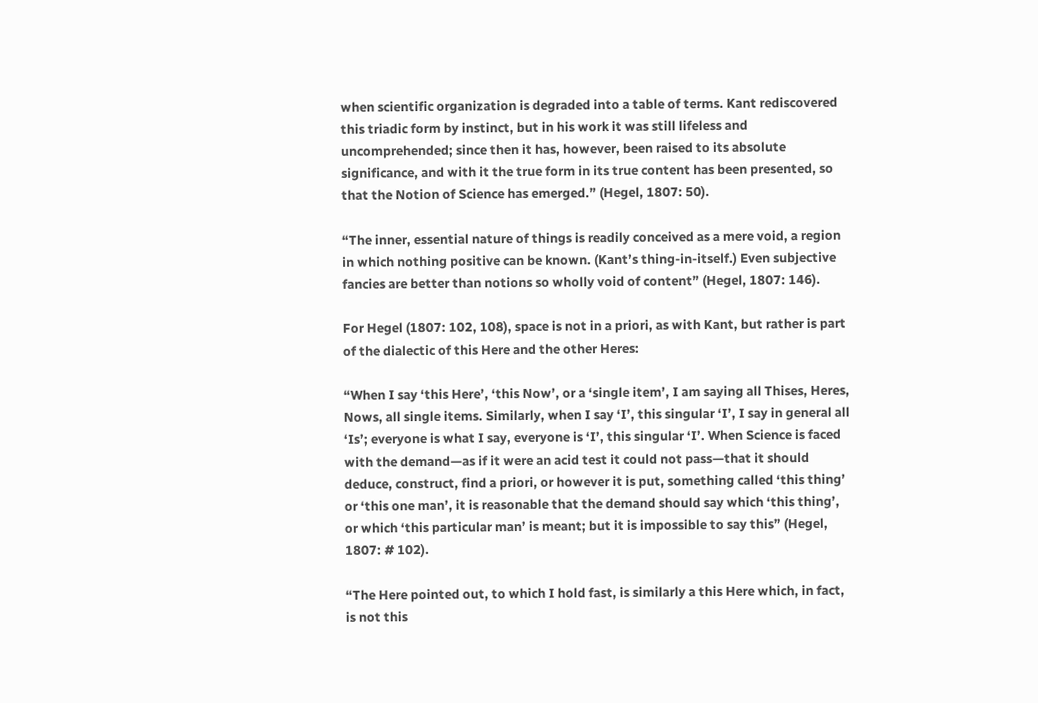when scientific organization is degraded into a table of terms. Kant rediscovered this triadic form by instinct, but in his work it was still lifeless and uncomprehended; since then it has, however, been raised to its absolute significance, and with it the true form in its true content has been presented, so that the Notion of Science has emerged.” (Hegel, 1807: 50).

“The inner, essential nature of things is readily conceived as a mere void, a region in which nothing positive can be known. (Kant’s thing-in-itself.) Even subjective fancies are better than notions so wholly void of content” (Hegel, 1807: 146).

For Hegel (1807: 102, 108), space is not in a priori, as with Kant, but rather is part of the dialectic of this Here and the other Heres:

“When I say ‘this Here’, ‘this Now’, or a ‘single item’, I am saying all Thises, Heres, Nows, all single items. Similarly, when I say ‘I’, this singular ‘I’, I say in general all ‘Is’; everyone is what I say, everyone is ‘I’, this singular ‘I’. When Science is faced with the demand—as if it were an acid test it could not pass—that it should deduce, construct, find a priori, or however it is put, something called ‘this thing’ or ‘this one man’, it is reasonable that the demand should say which ‘this thing’, or which ‘this particular man’ is meant; but it is impossible to say this” (Hegel, 1807: # 102).

“The Here pointed out, to which I hold fast, is similarly a this Here which, in fact, is not this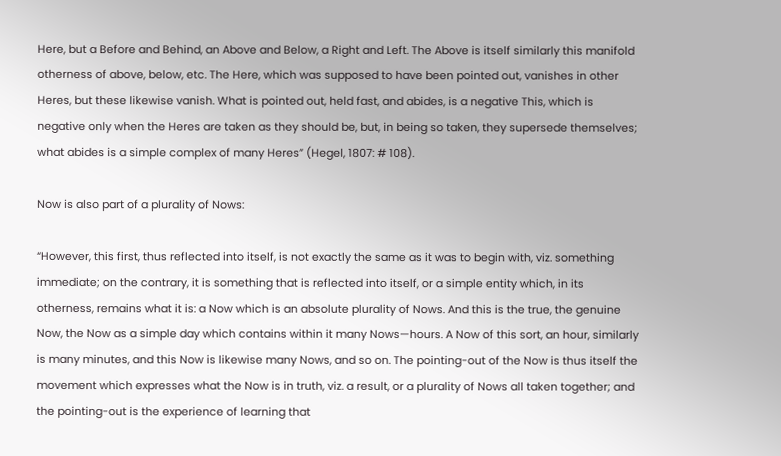Here, but a Before and Behind, an Above and Below, a Right and Left. The Above is itself similarly this manifold otherness of above, below, etc. The Here, which was supposed to have been pointed out, vanishes in other Heres, but these likewise vanish. What is pointed out, held fast, and abides, is a negative This, which is negative only when the Heres are taken as they should be, but, in being so taken, they supersede themselves; what abides is a simple complex of many Heres” (Hegel, 1807: # 108).

Now is also part of a plurality of Nows:

“However, this first, thus reflected into itself, is not exactly the same as it was to begin with, viz. something immediate; on the contrary, it is something that is reflected into itself, or a simple entity which, in its otherness, remains what it is: a Now which is an absolute plurality of Nows. And this is the true, the genuine Now, the Now as a simple day which contains within it many Nows—hours. A Now of this sort, an hour, similarly is many minutes, and this Now is likewise many Nows, and so on. The pointing-out of the Now is thus itself the movement which expresses what the Now is in truth, viz. a result, or a plurality of Nows all taken together; and the pointing-out is the experience of learning that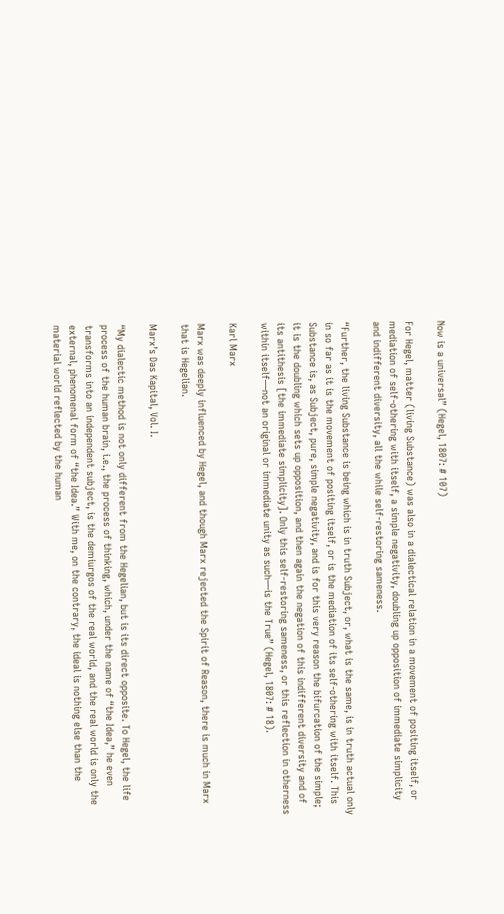Now is a universal” (Hegel, 1807: # 107)

For Hegel, matter (living Substance) was also in a dialectical relation in a movement of positing itself, or mediation of self-othering with itself, a simple negativity, doubling up opposition of immediate simplicity and indifferent diversity, all the while self-restoring sameness.

“Further, the living Substance is being which is in truth Subject, or, what is the same, is in truth actual only in so far as it is the movement of positing itself, or is the mediation of its self-othering with itself. This Substance is, as Subject, pure, simple negativity, and is for this very reason the bifurcation of the simple; it is the doubling which sets up opposition, and then again the negation of this indifferent diversity and of its antithesis [the immediate simplicity]. Only this self-restoring sameness, or this reflection in otherness within itself—not an original or immediate unity as such—is the True” (Hegel, 1807: # 18).

Karl Marx

Marx was deeply influenced by Hegel, and though Marx rejected the Spirit of Reason, there is much in Marx that is Hegelian.

Marx’s Das Kapital, Vol. I.

“My dialectic method is not only different from the Hegelian, but is its direct opposite. To Hegel, the life process of the human brain, i.e., the process of thinking, which, under the name of “the Idea,” he even transforms into an independent subject, is the demiurgos of the real world, and the real world is only the external, phenomenal form of “the Idea.” With me, on the contrary, the ideal is nothing else than the material world reflected by the human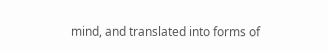mind, and translated into forms of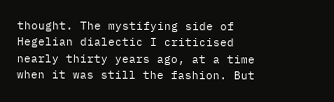thought. The mystifying side of Hegelian dialectic I criticised nearly thirty years ago, at a time when it was still the fashion. But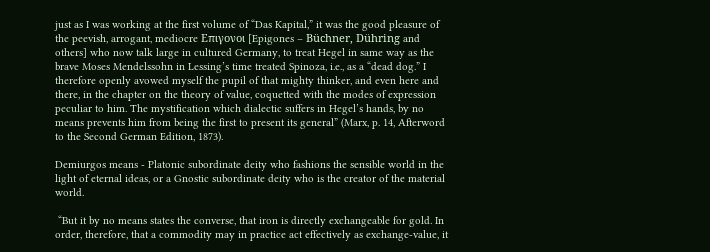just as I was working at the first volume of “Das Kapital,” it was the good pleasure of the peevish, arrogant, mediocre Επιγονοι [Epigones – Büchner, Dühring and others] who now talk large in cultured Germany, to treat Hegel in same way as the brave Moses Mendelssohn in Lessing’s time treated Spinoza, i.e., as a “dead dog.” I therefore openly avowed myself the pupil of that mighty thinker, and even here and there, in the chapter on the theory of value, coquetted with the modes of expression peculiar to him. The mystification which dialectic suffers in Hegel’s hands, by no means prevents him from being the first to present its general” (Marx, p. 14, Afterword to the Second German Edition, 1873).

Demiurgos means - Platonic subordinate deity who fashions the sensible world in the light of eternal ideas, or a Gnostic subordinate deity who is the creator of the material world.

 “But it by no means states the converse, that iron is directly exchangeable for gold. In order, therefore, that a commodity may in practice act effectively as exchange-value, it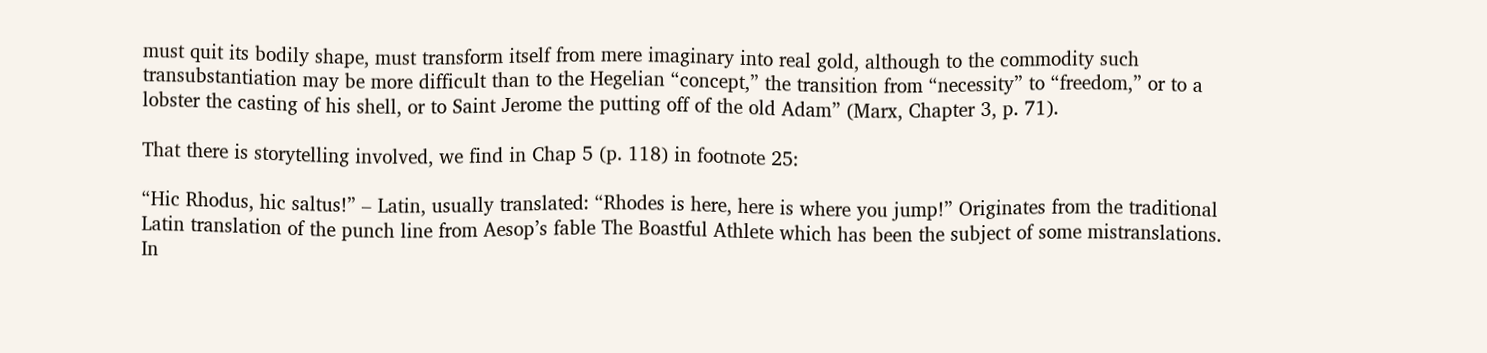must quit its bodily shape, must transform itself from mere imaginary into real gold, although to the commodity such transubstantiation may be more difficult than to the Hegelian “concept,” the transition from “necessity” to “freedom,” or to a lobster the casting of his shell, or to Saint Jerome the putting off of the old Adam” (Marx, Chapter 3, p. 71).

That there is storytelling involved, we find in Chap 5 (p. 118) in footnote 25:

“Hic Rhodus, hic saltus!” – Latin, usually translated: “Rhodes is here, here is where you jump!” Originates from the traditional Latin translation of the punch line from Aesop’s fable The Boastful Athlete which has been the subject of some mistranslations. In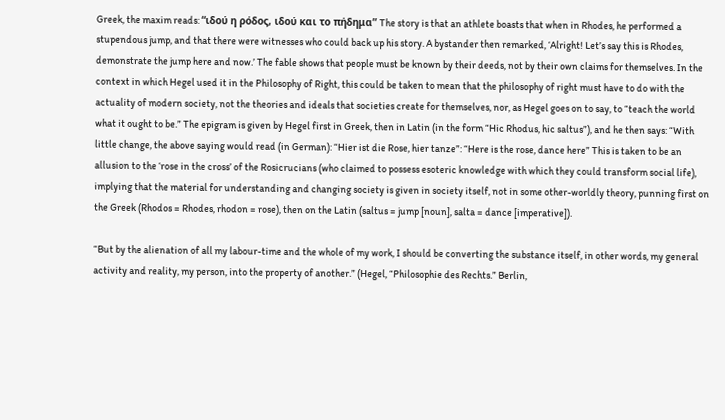Greek, the maxim reads: “ιδού η ρόδος, ιδού και το πήδημα” The story is that an athlete boasts that when in Rhodes, he performed a stupendous jump, and that there were witnesses who could back up his story. A bystander then remarked, ‘Alright! Let’s say this is Rhodes, demonstrate the jump here and now.’ The fable shows that people must be known by their deeds, not by their own claims for themselves. In the context in which Hegel used it in the Philosophy of Right, this could be taken to mean that the philosophy of right must have to do with the actuality of modern society, not the theories and ideals that societies create for themselves, nor, as Hegel goes on to say, to “teach the world what it ought to be.” The epigram is given by Hegel first in Greek, then in Latin (in the form “Hic Rhodus, hic saltus”), and he then says: “With little change, the above saying would read (in German): “Hier ist die Rose, hier tanze”: “Here is the rose, dance here” This is taken to be an allusion to the ‘rose in the cross’ of the Rosicrucians (who claimed to possess esoteric knowledge with which they could transform social life), implying that the material for understanding and changing society is given in society itself, not in some other-worldly theory, punning first on the Greek (Rhodos = Rhodes, rhodon = rose), then on the Latin (saltus = jump [noun], salta = dance [imperative]).

“But by the alienation of all my labour-time and the whole of my work, I should be converting the substance itself, in other words, my general activity and reality, my person, into the property of another.” (Hegel, “Philosophie des Rechts.” Berlin,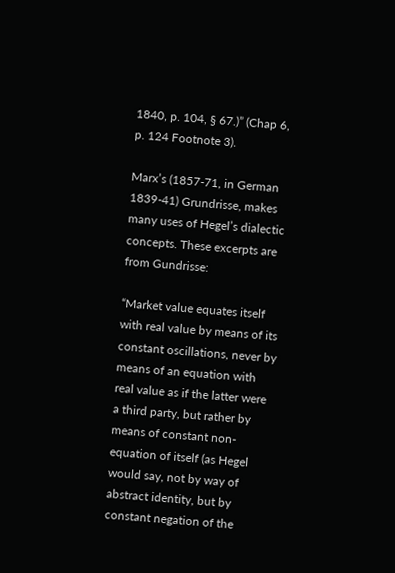1840, p. 104, § 67.)” (Chap 6, p. 124 Footnote 3).

Marx’s (1857-71, in German 1839-41) Grundrisse, makes many uses of Hegel’s dialectic concepts. These excerpts are from Gundrisse:

“Market value equates itself with real value by means of its constant oscillations, never by means of an equation with real value as if the latter were a third party, but rather by means of constant non-equation of itself (as Hegel would say, not by way of abstract identity, but by constant negation of the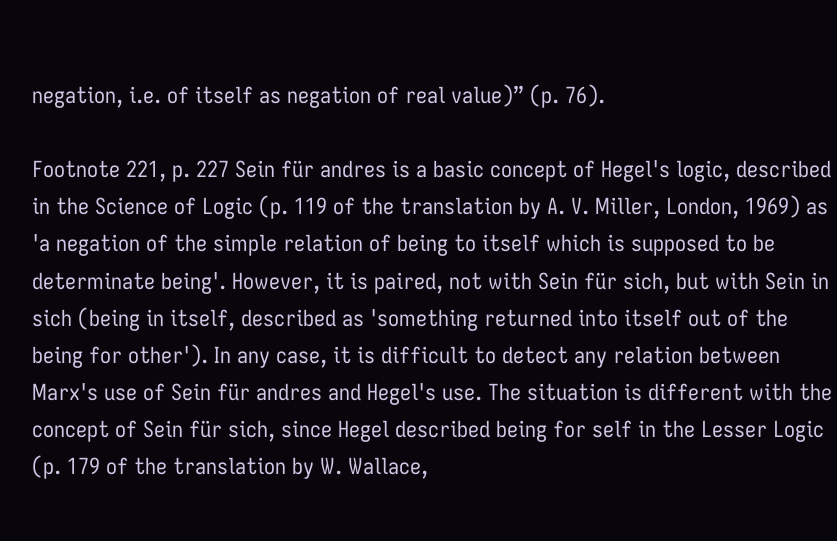negation, i.e. of itself as negation of real value)” (p. 76).

Footnote 221, p. 227 Sein für andres is a basic concept of Hegel's logic, described in the Science of Logic (p. 119 of the translation by A. V. Miller, London, 1969) as 'a negation of the simple relation of being to itself which is supposed to be determinate being'. However, it is paired, not with Sein für sich, but with Sein in sich (being in itself, described as 'something returned into itself out of the being for other'). In any case, it is difficult to detect any relation between Marx's use of Sein für andres and Hegel's use. The situation is different with the concept of Sein für sich, since Hegel described being for self in the Lesser Logic (p. 179 of the translation by W. Wallace,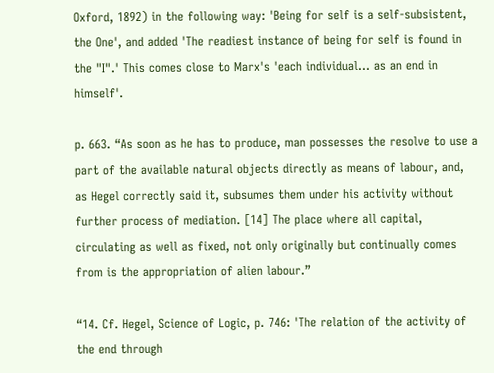Oxford, 1892) in the following way: 'Being for self is a self-subsistent, the One', and added 'The readiest instance of being for self is found in the "I".' This comes close to Marx's 'each individual... as an end in himself'.

p. 663. “As soon as he has to produce, man possesses the resolve to use a part of the available natural objects directly as means of labour, and, as Hegel correctly said it, subsumes them under his activity without further process of mediation. [14] The place where all capital, circulating as well as fixed, not only originally but continually comes from is the appropriation of alien labour.”

“14. Cf. Hegel, Science of Logic, p. 746: 'The relation of the activity of the end through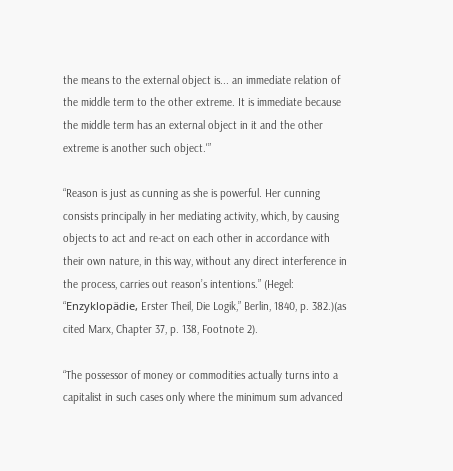the means to the external object is... an immediate relation of the middle term to the other extreme. It is immediate because the middle term has an external object in it and the other extreme is another such object.'”

“Reason is just as cunning as she is powerful. Her cunning consists principally in her mediating activity, which, by causing objects to act and re-act on each other in accordance with their own nature, in this way, without any direct interference in the process, carries out reason’s intentions.” (Hegel: “Enzyklopädie, Erster Theil, Die Logik,” Berlin, 1840, p. 382.)(as cited Marx, Chapter 37, p. 138, Footnote 2).

“The possessor of money or commodities actually turns into a capitalist in such cases only where the minimum sum advanced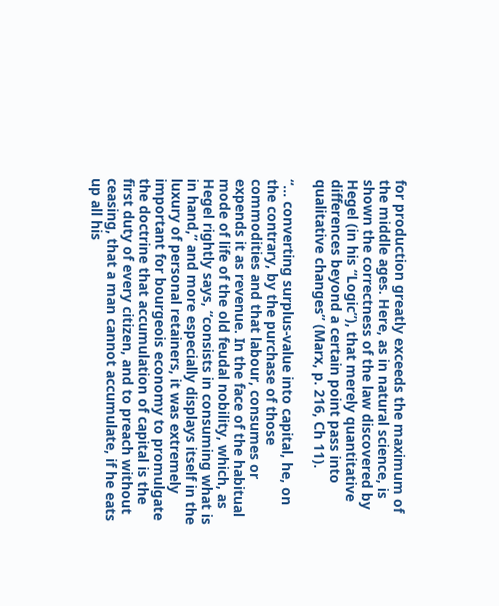for production greatly exceeds the maximum of the middle ages. Here, as in natural science, is shown the correctness of the law discovered by Hegel (in his “Logic”), that merely quantitative differences beyond a certain point pass into qualitative changes” (Marx, p. 216, Ch 11).

“… converting surplus-value into capital, he, on the contrary, by the purchase of those commodities and that labour, consumes or expends it as revenue. In the face of the habitual mode of life of the old feudal nobility, which, as Hegel rightly says, “consists in consuming what is in hand,” and more especially displays itself in the luxury of personal retainers, it was extremely important for bourgeois economy to promulgate the doctrine that accumulation of capital is the first duty of every citizen, and to preach without ceasing, that a man cannot accumulate, if he eats up all his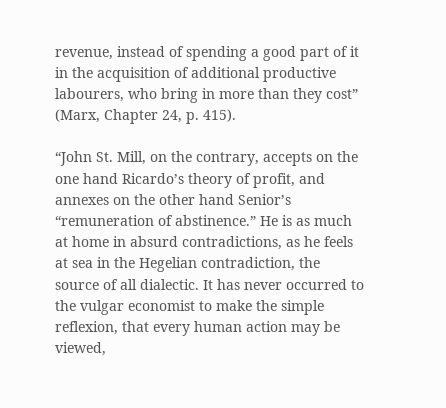revenue, instead of spending a good part of it in the acquisition of additional productive labourers, who bring in more than they cost” (Marx, Chapter 24, p. 415).

“John St. Mill, on the contrary, accepts on the one hand Ricardo’s theory of profit, and annexes on the other hand Senior’s “remuneration of abstinence.” He is as much at home in absurd contradictions, as he feels at sea in the Hegelian contradiction, the source of all dialectic. It has never occurred to the vulgar economist to make the simple reflexion, that every human action may be viewed,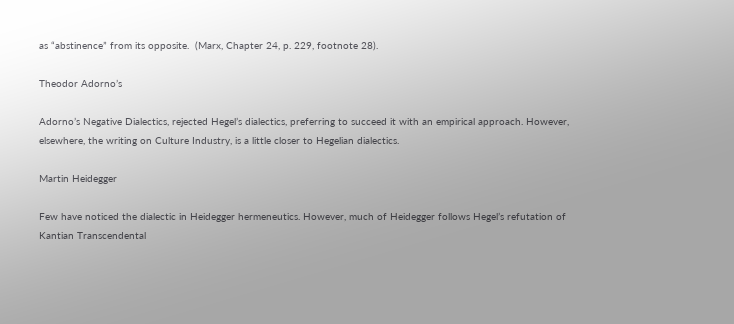as “abstinence” from its opposite.  (Marx, Chapter 24, p. 229, footnote 28).

Theodor Adorno’s

Adorno’s Negative Dialectics, rejected Hegel’s dialectics, preferring to succeed it with an empirical approach. However, elsewhere, the writing on Culture Industry, is a little closer to Hegelian dialectics.

Martin Heidegger

Few have noticed the dialectic in Heidegger hermeneutics. However, much of Heidegger follows Hegel’s refutation of Kantian Transcendental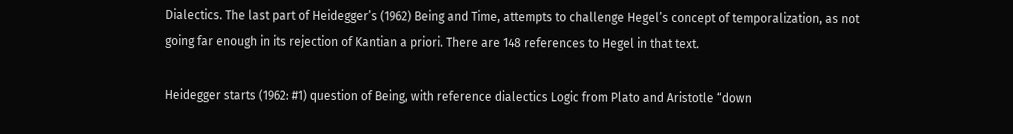Dialectics. The last part of Heidegger’s (1962) Being and Time, attempts to challenge Hegel’s concept of temporalization, as not going far enough in its rejection of Kantian a priori. There are 148 references to Hegel in that text.

Heidegger starts (1962: #1) question of Being, with reference dialectics Logic from Plato and Aristotle “down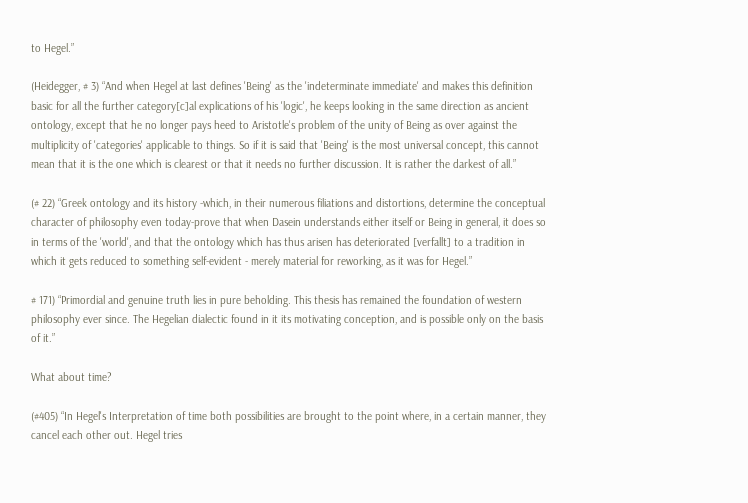to Hegel.”

(Heidegger, # 3) “And when Hegel at last defines 'Being' as the 'indeterminate immediate' and makes this definition basic for all the further category[c]al explications of his 'logic', he keeps looking in the same direction as ancient ontology, except that he no longer pays heed to Aristotle's problem of the unity of Being as over against the multiplicity of 'categories' applicable to things. So if it is said that 'Being' is the most universal concept, this cannot mean that it is the one which is clearest or that it needs no further discussion. It is rather the darkest of all.”

(# 22) “Greek ontology and its history -which, in their numerous filiations and distortions, determine the conceptual character of philosophy even today-prove that when Dasein understands either itself or Being in general, it does so in terms of the 'world', and that the ontology which has thus arisen has deteriorated [verfallt] to a tradition in which it gets reduced to something self-evident - merely material for reworking, as it was for Hegel.”

# 171) “Primordial and genuine truth lies in pure beholding. This thesis has remained the foundation of western philosophy ever since. The Hegelian dialectic found in it its motivating conception, and is possible only on the basis of it.”

What about time?

(#405) “In Hegel's Interpretation of time both possibilities are brought to the point where, in a certain manner, they cancel each other out. Hegel tries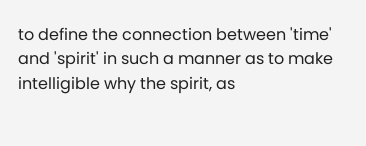to define the connection between 'time' and 'spirit' in such a manner as to make intelligible why the spirit, as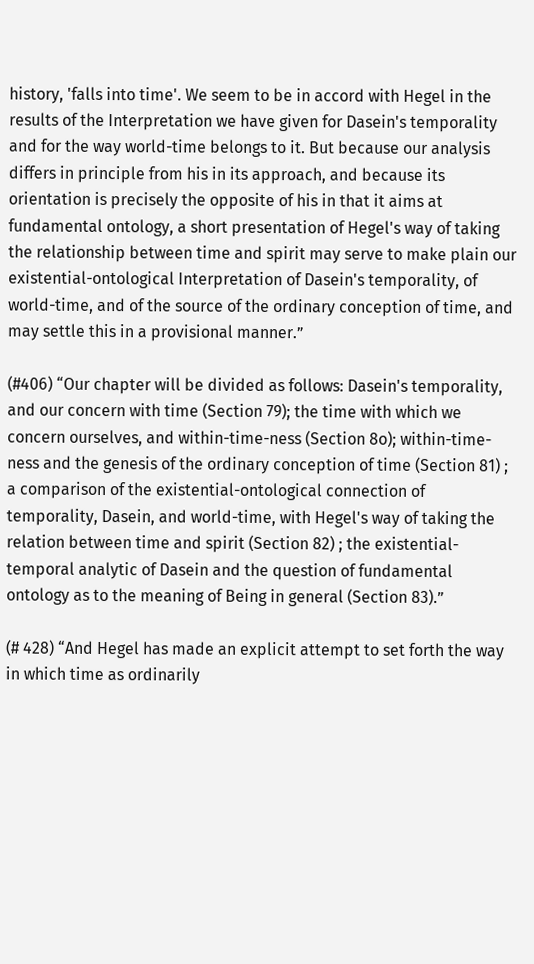history, 'falls into time'. We seem to be in accord with Hegel in the results of the Interpretation we have given for Dasein's temporality and for the way world-time belongs to it. But because our analysis differs in principle from his in its approach, and because its orientation is precisely the opposite of his in that it aims at fundamental ontology, a short presentation of Hegel's way of taking the relationship between time and spirit may serve to make plain our existential-ontological Interpretation of Dasein's temporality, of world-time, and of the source of the ordinary conception of time, and may settle this in a provisional manner.”

(#406) “Our chapter will be divided as follows: Dasein's temporality, and our concern with time (Section 79); the time with which we concern ourselves, and within-time-ness (Section 8o); within-time-ness and the genesis of the ordinary conception of time (Section 81) ; a comparison of the existential-ontological connection of temporality, Dasein, and world-time, with Hegel's way of taking the relation between time and spirit (Section 82) ; the existential-temporal analytic of Dasein and the question of fundamental ontology as to the meaning of Being in general (Section 83).”

(# 428) “And Hegel has made an explicit attempt to set forth the way in which time as ordinarily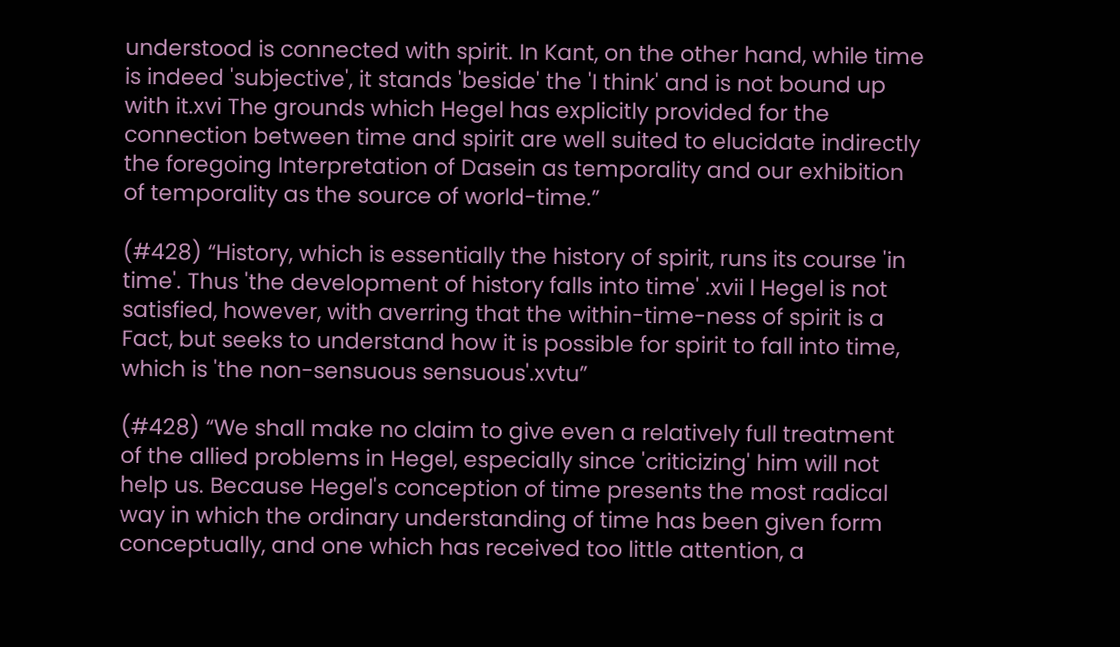understood is connected with spirit. In Kant, on the other hand, while time is indeed 'subjective', it stands 'beside' the 'I think' and is not bound up with it.xvi The grounds which Hegel has explicitly provided for the connection between time and spirit are well suited to elucidate indirectly the foregoing Interpretation of Dasein as temporality and our exhibition of temporality as the source of world-time.”

(#428) “History, which is essentially the history of spirit, runs its course 'in time'. Thus 'the development of history falls into time' .xvii l Hegel is not satisfied, however, with averring that the within-time-ness of spirit is a Fact, but seeks to understand how it is possible for spirit to fall into time, which is 'the non-sensuous sensuous'.xvtu”

(#428) “We shall make no claim to give even a relatively full treatment of the allied problems in Hegel, especially since 'criticizing' him will not help us. Because Hegel's conception of time presents the most radical way in which the ordinary understanding of time has been given form conceptually, and one which has received too little attention, a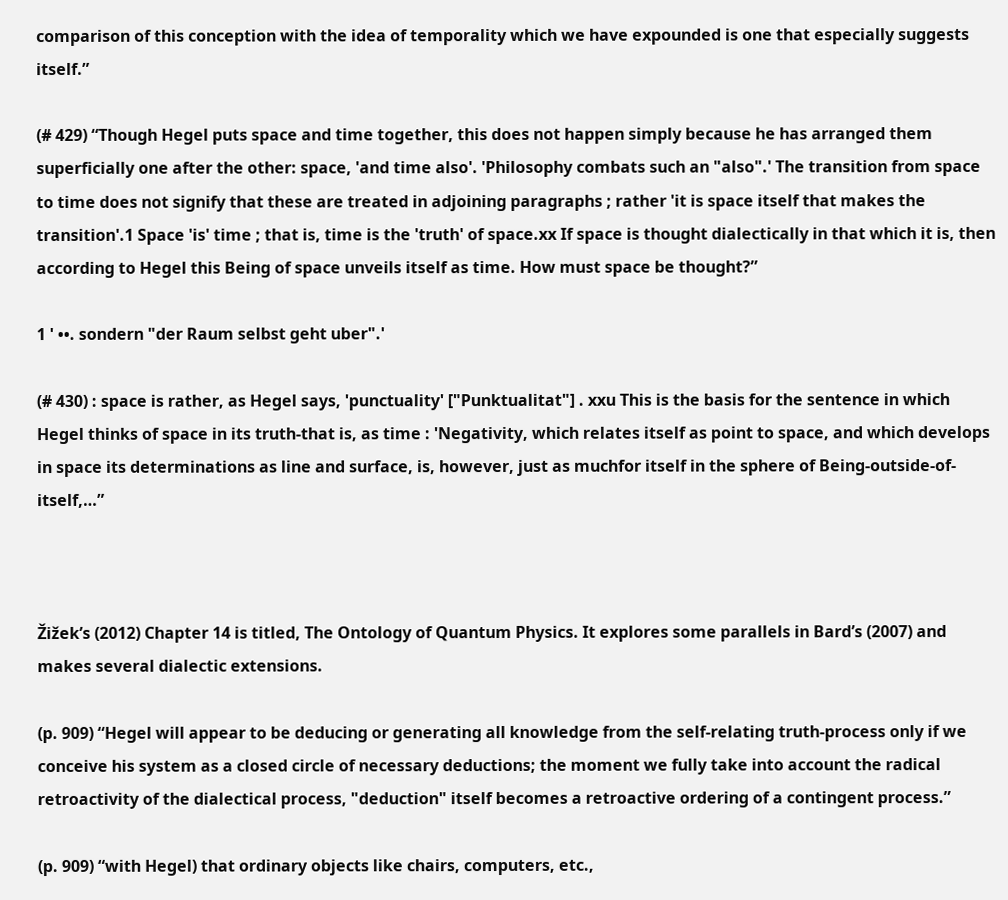comparison of this conception with the idea of temporality which we have expounded is one that especially suggests itself.”

(# 429) “Though Hegel puts space and time together, this does not happen simply because he has arranged them superficially one after the other: space, 'and time also'. 'Philosophy combats such an "also".' The transition from space to time does not signify that these are treated in adjoining paragraphs ; rather 'it is space itself that makes the transition'.1 Space 'is' time ; that is, time is the 'truth' of space.xx If space is thought dialectically in that which it is, then according to Hegel this Being of space unveils itself as time. How must space be thought?”

1 ' ••. sondern "der Raum selbst geht uber".'

(# 430) : space is rather, as Hegel says, 'punctuality' ["Punktualitat"] . xxu This is the basis for the sentence in which Hegel thinks of space in its truth-that is, as time : 'Negativity, which relates itself as point to space, and which develops in space its determinations as line and surface, is, however, just as muchfor itself in the sphere of Being-outside-of-itself,…”



Žižek’s (2012) Chapter 14 is titled, The Ontology of Quantum Physics. It explores some parallels in Bard’s (2007) and makes several dialectic extensions.

(p. 909) “Hegel will appear to be deducing or generating all knowledge from the self-relating truth-process only if we conceive his system as a closed circle of necessary deductions; the moment we fully take into account the radical retroactivity of the dialectical process, "deduction" itself becomes a retroactive ordering of a contingent process.”

(p. 909) “with Hegel) that ordinary objects like chairs, computers, etc.,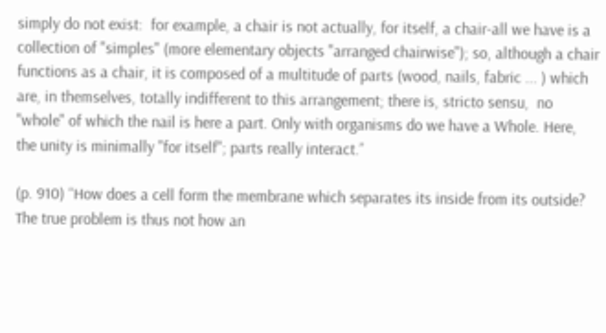simply do not exist:  for example, a chair is not actually, for itself, a chair-all we have is a collection of "simples" (more elementary objects "arranged chairwise"); so, although a chair functions as a chair, it is composed of a multitude of parts (wood, nails, fabric ... ) which are, in themselves, totally indifferent to this arrangement; there is, stricto sensu,  no "whole" of which the nail is here a part. Only with organisms do we have a Whole. Here, the unity is minimally "for itself"; parts really interact.”

(p. 910) “How does a cell form the membrane which separates its inside from its outside? The true problem is thus not how an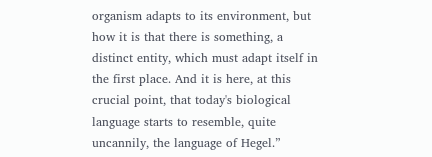organism adapts to its environment, but how it is that there is something, a distinct entity, which must adapt itself in the first place. And it is here, at this crucial point, that today's biological language starts to resemble, quite uncannily, the language of Hegel.”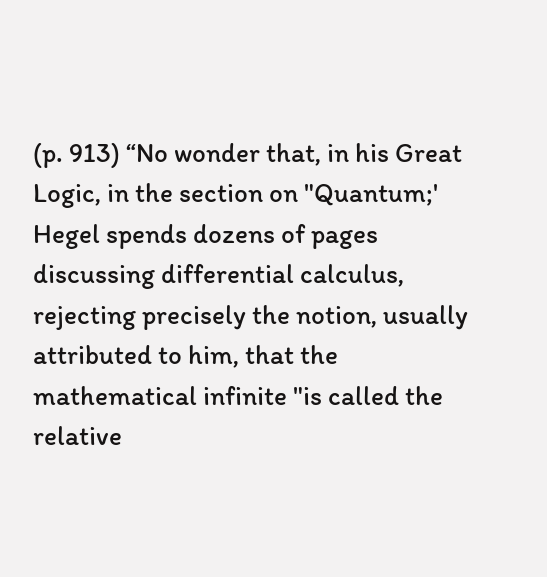(p. 913) “No wonder that, in his Great Logic, in the section on "Quantum;' Hegel spends dozens of pages discussing differential calculus, rejecting precisely the notion, usually attributed to him, that the mathematical infinite "is called the relative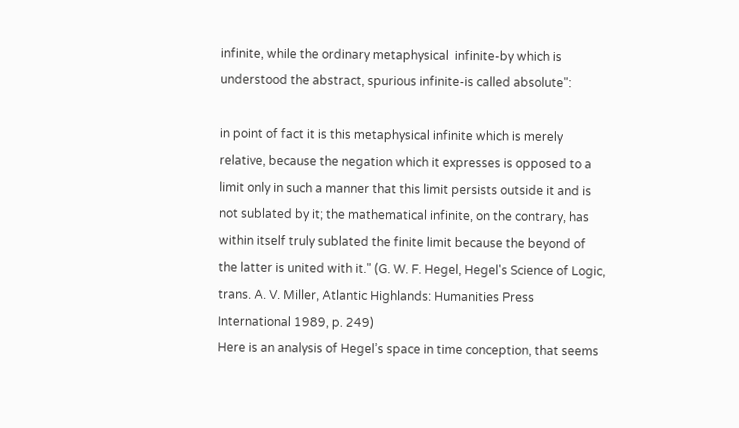infinite, while the ordinary metaphysical  infinite-by which is understood the abstract, spurious infinite-is called absolute":

in point of fact it is this metaphysical infinite which is merely relative, because the negation which it expresses is opposed to a limit only in such a manner that this limit persists outside it and is not sublated by it; the mathematical infinite, on the contrary, has within itself truly sublated the finite limit because the beyond of the latter is united with it." (G. W. F. Hegel, Hegel's Science of Logic, trans. A. V. Miller, Atlantic Highlands: Humanities Press International 1989, p. 249)
Here is an analysis of Hegel’s space in time conception, that seems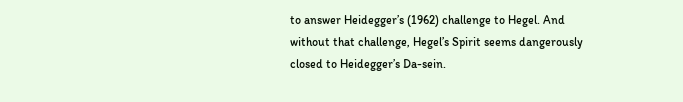to answer Heidegger’s (1962) challenge to Hegel. And without that challenge, Hegel’s Spirit seems dangerously closed to Heidegger’s Da-sein.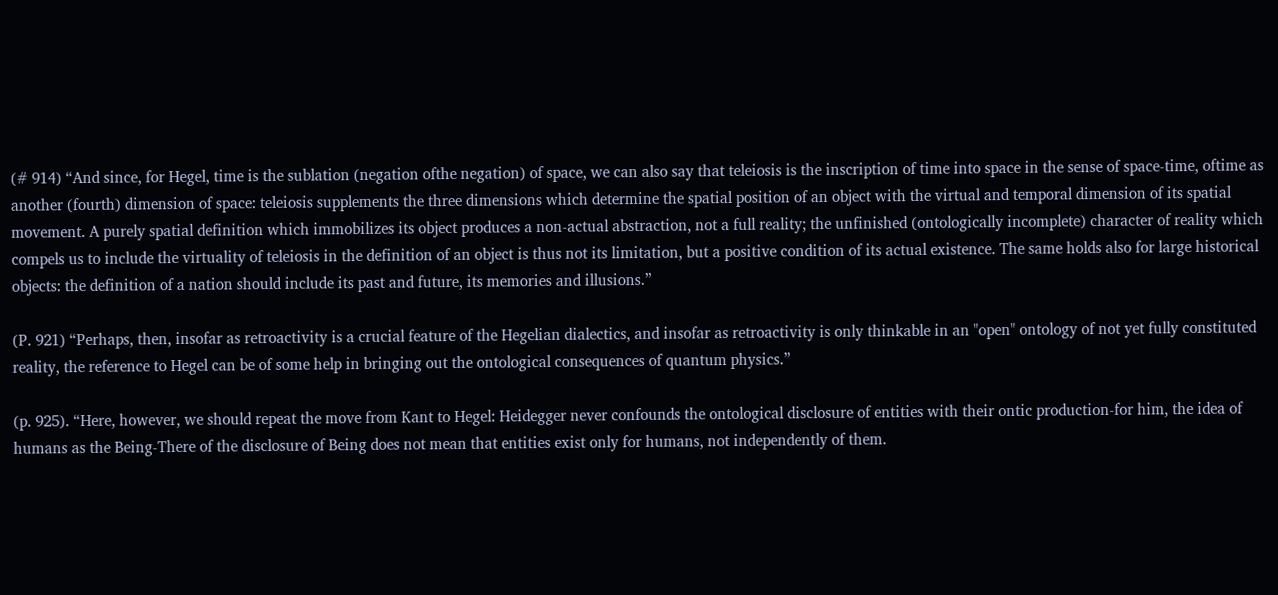(# 914) “And since, for Hegel, time is the sublation (negation ofthe negation) of space, we can also say that teleiosis is the inscription of time into space in the sense of space-time, oftime as another (fourth) dimension of space: teleiosis supplements the three dimensions which determine the spatial position of an object with the virtual and temporal dimension of its spatial movement. A purely spatial definition which immobilizes its object produces a non-actual abstraction, not a full reality; the unfinished (ontologically incomplete) character of reality which compels us to include the virtuality of teleiosis in the definition of an object is thus not its limitation, but a positive condition of its actual existence. The same holds also for large historical objects: the definition of a nation should include its past and future, its memories and illusions.”

(P. 921) “Perhaps, then, insofar as retroactivity is a crucial feature of the Hegelian dialectics, and insofar as retroactivity is only thinkable in an "open" ontology of not yet fully constituted reality, the reference to Hegel can be of some help in bringing out the ontological consequences of quantum physics.”

(p. 925). “Here, however, we should repeat the move from Kant to Hegel: Heidegger never confounds the ontological disclosure of entities with their ontic production-for him, the idea of humans as the Being-There of the disclosure of Being does not mean that entities exist only for humans, not independently of them.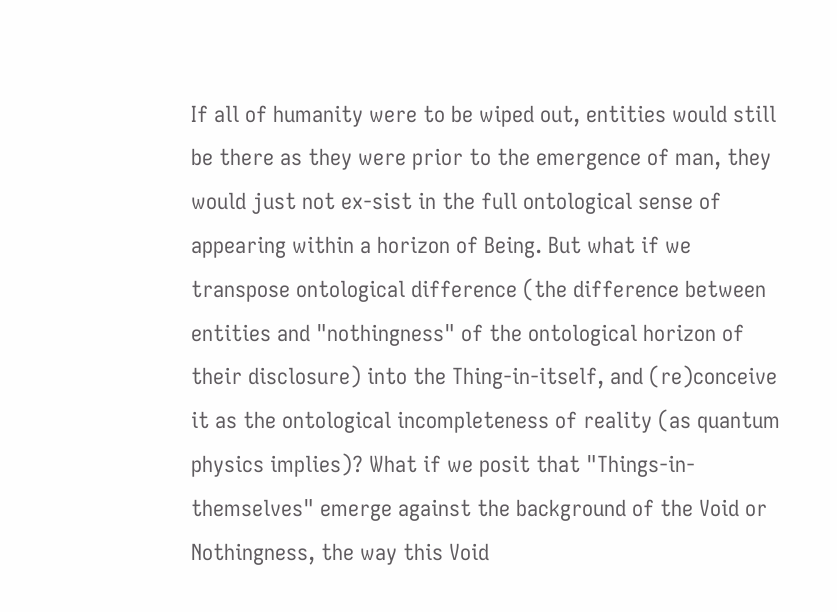If all of humanity were to be wiped out, entities would still be there as they were prior to the emergence of man, they would just not ex-sist in the full ontological sense of appearing within a horizon of Being. But what if we transpose ontological difference (the difference between entities and "nothingness" of the ontological horizon of their disclosure) into the Thing-in-itself, and (re)conceive it as the ontological incompleteness of reality (as quantum physics implies)? What if we posit that "Things-in-themselves" emerge against the background of the Void or Nothingness, the way this Void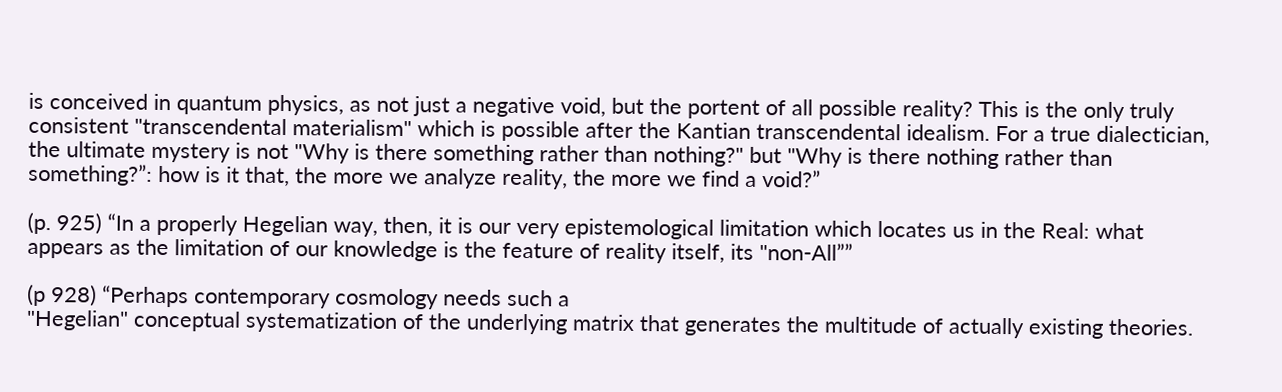is conceived in quantum physics, as not just a negative void, but the portent of all possible reality? This is the only truly consistent "transcendental materialism" which is possible after the Kantian transcendental idealism. For a true dialectician, the ultimate mystery is not "Why is there something rather than nothing?" but "Why is there nothing rather than something?”: how is it that, the more we analyze reality, the more we find a void?”

(p. 925) “In a properly Hegelian way, then, it is our very epistemological limitation which locates us in the Real: what appears as the limitation of our knowledge is the feature of reality itself, its "non-All””

(p 928) “Perhaps contemporary cosmology needs such a
"Hegelian" conceptual systematization of the underlying matrix that generates the multitude of actually existing theories.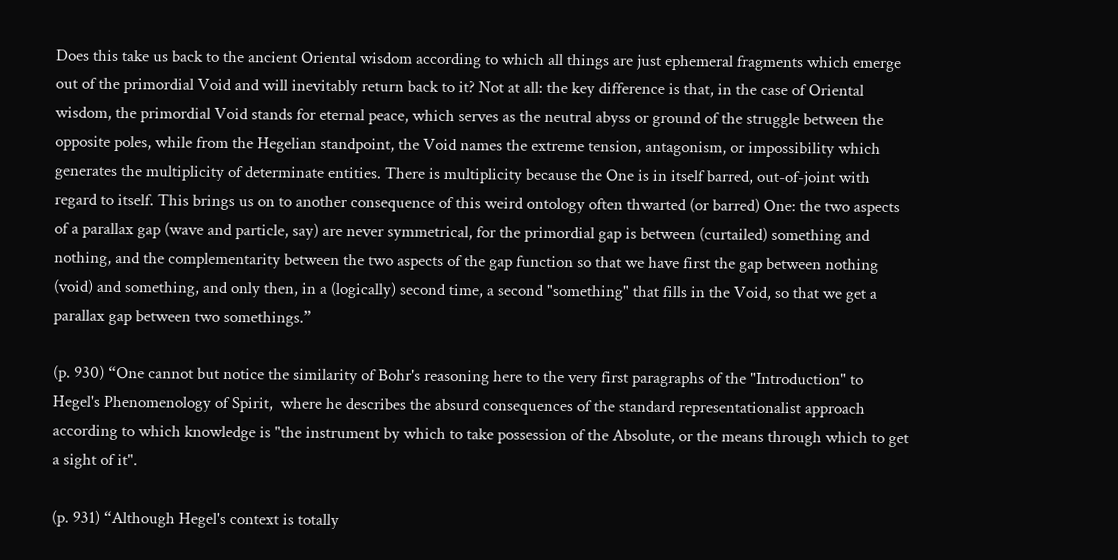Does this take us back to the ancient Oriental wisdom according to which all things are just ephemeral fragments which emerge out of the primordial Void and will inevitably return back to it? Not at all: the key difference is that, in the case of Oriental wisdom, the primordial Void stands for eternal peace, which serves as the neutral abyss or ground of the struggle between the opposite poles, while from the Hegelian standpoint, the Void names the extreme tension, antagonism, or impossibility which generates the multiplicity of determinate entities. There is multiplicity because the One is in itself barred, out-of-joint with regard to itself. This brings us on to another consequence of this weird ontology often thwarted (or barred) One: the two aspects of a parallax gap (wave and particle, say) are never symmetrical, for the primordial gap is between (curtailed) something and nothing, and the complementarity between the two aspects of the gap function so that we have first the gap between nothing (void) and something, and only then, in a (logically) second time, a second "something" that fills in the Void, so that we get a parallax gap between two somethings.”

(p. 930) “One cannot but notice the similarity of Bohr's reasoning here to the very first paragraphs of the "Introduction" to Hegel's Phenomenology of Spirit,  where he describes the absurd consequences of the standard representationalist approach according to which knowledge is "the instrument by which to take possession of the Absolute, or the means through which to get a sight of it".

(p. 931) “Although Hegel's context is totally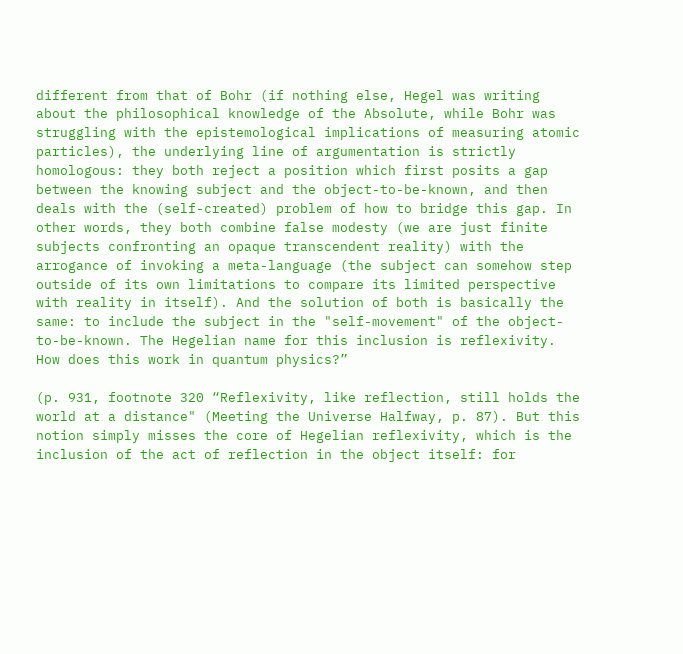different from that of Bohr (if nothing else, Hegel was writing about the philosophical knowledge of the Absolute, while Bohr was struggling with the epistemological implications of measuring atomic particles), the underlying line of argumentation is strictly homologous: they both reject a position which first posits a gap between the knowing subject and the object-to-be-known, and then deals with the (self-created) problem of how to bridge this gap. In other words, they both combine false modesty (we are just finite subjects confronting an opaque transcendent reality) with the arrogance of invoking a meta-language (the subject can somehow step outside of its own limitations to compare its limited perspective with reality in itself). And the solution of both is basically the same: to include the subject in the "self-movement" of the object-to-be-known. The Hegelian name for this inclusion is reflexivity. How does this work in quantum physics?”

(p. 931, footnote 320 “Reflexivity, like reflection, still holds the world at a distance" (Meeting the Universe Halfway, p. 87). But this notion simply misses the core of Hegelian reflexivity, which is the inclusion of the act of reflection in the object itself: for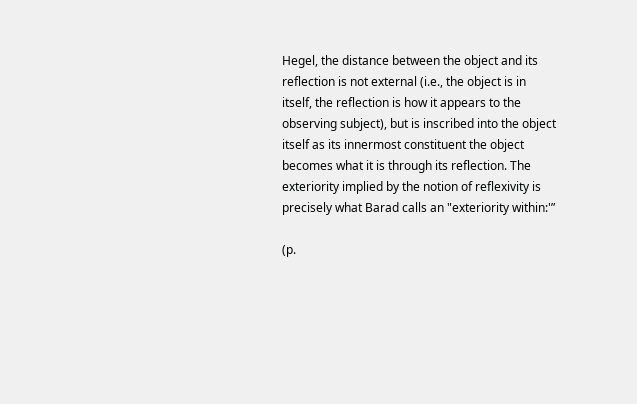Hegel, the distance between the object and its reflection is not external (i.e., the object is in itself, the reflection is how it appears to the observing subject), but is inscribed into the object itself as its innermost constituent the object becomes what it is through its reflection. The exteriority implied by the notion of reflexivity is precisely what Barad calls an "exteriority within:'”

(p.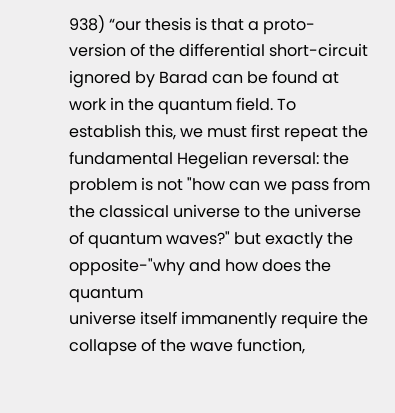938) “our thesis is that a proto-version of the differential short-circuit ignored by Barad can be found at work in the quantum field. To establish this, we must first repeat the fundamental Hegelian reversal: the problem is not "how can we pass from the classical universe to the universe of quantum waves?" but exactly the opposite-"why and how does the quantum
universe itself immanently require the collapse of the wave function,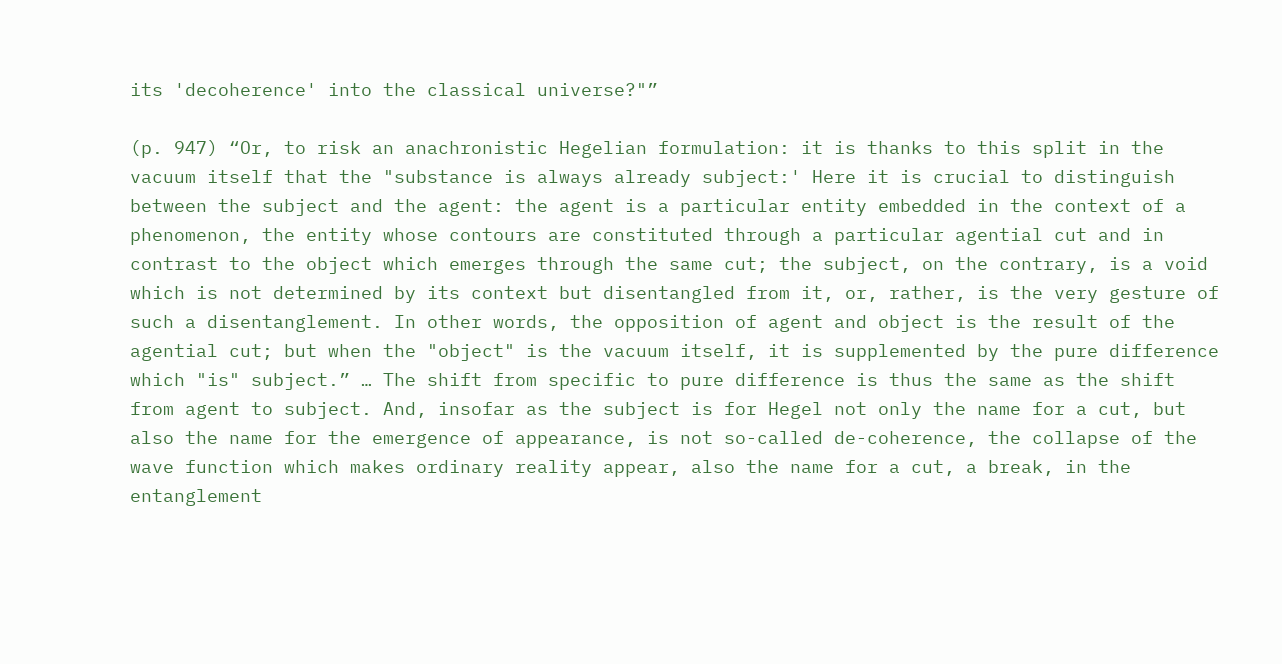its 'decoherence' into the classical universe?"”

(p. 947) “Or, to risk an anachronistic Hegelian formulation: it is thanks to this split in the vacuum itself that the "substance is always already subject:' Here it is crucial to distinguish between the subject and the agent: the agent is a particular entity embedded in the context of a phenomenon, the entity whose contours are constituted through a particular agential cut and in contrast to the object which emerges through the same cut; the subject, on the contrary, is a void which is not determined by its context but disentangled from it, or, rather, is the very gesture of such a disentanglement. In other words, the opposition of agent and object is the result of the agential cut; but when the "object" is the vacuum itself, it is supplemented by the pure difference which "is" subject.” … The shift from specific to pure difference is thus the same as the shift from agent to subject. And, insofar as the subject is for Hegel not only the name for a cut, but also the name for the emergence of appearance, is not so-called de-coherence, the collapse of the wave function which makes ordinary reality appear, also the name for a cut, a break, in the entanglement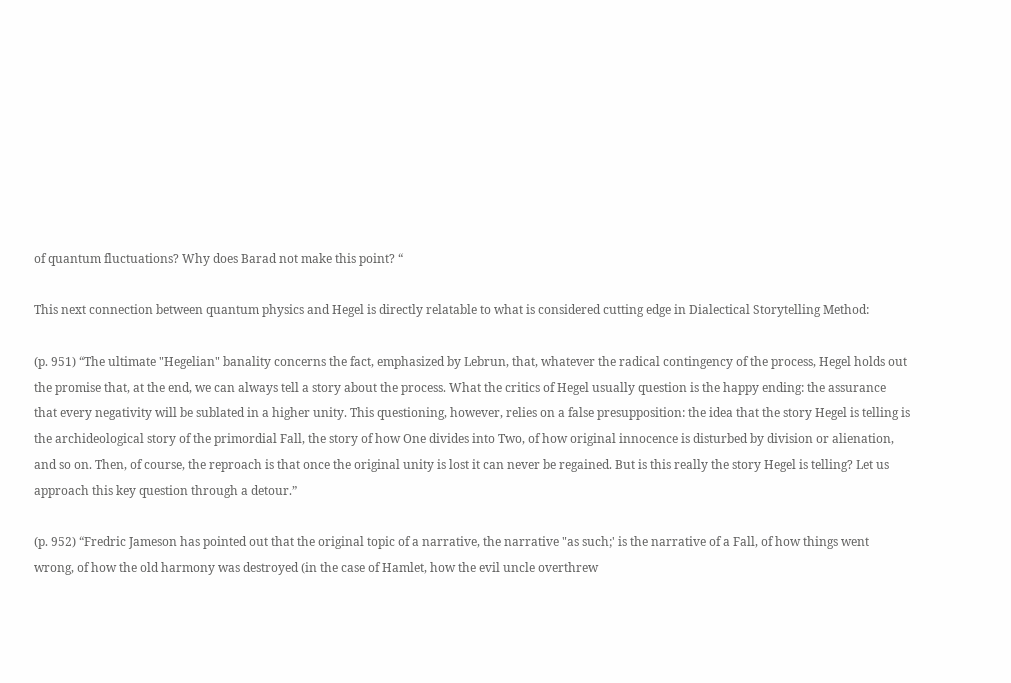of quantum fluctuations? Why does Barad not make this point? “

This next connection between quantum physics and Hegel is directly relatable to what is considered cutting edge in Dialectical Storytelling Method:

(p. 951) “The ultimate "Hegelian" banality concerns the fact, emphasized by Lebrun, that, whatever the radical contingency of the process, Hegel holds out the promise that, at the end, we can always tell a story about the process. What the critics of Hegel usually question is the happy ending: the assurance that every negativity will be sublated in a higher unity. This questioning, however, relies on a false presupposition: the idea that the story Hegel is telling is the archideological story of the primordial Fall, the story of how One divides into Two, of how original innocence is disturbed by division or alienation, and so on. Then, of course, the reproach is that once the original unity is lost it can never be regained. But is this really the story Hegel is telling? Let us approach this key question through a detour.”

(p. 952) “Fredric Jameson has pointed out that the original topic of a narrative, the narrative "as such;' is the narrative of a Fall, of how things went wrong, of how the old harmony was destroyed (in the case of Hamlet, how the evil uncle overthrew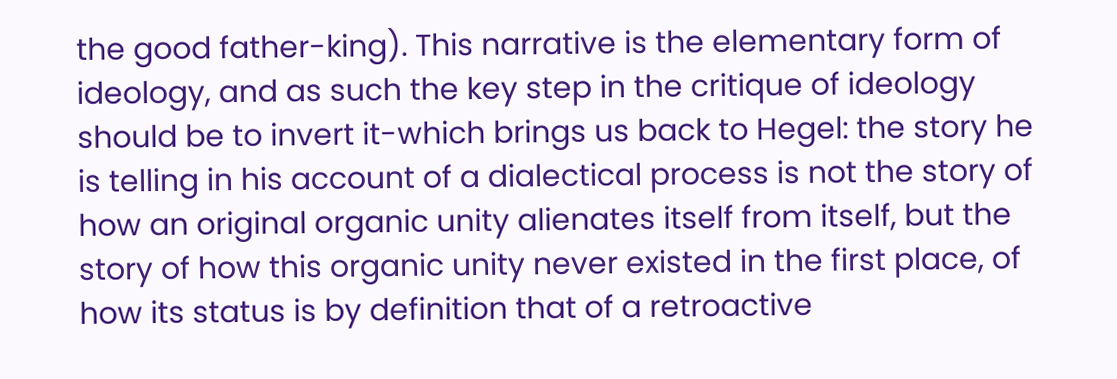the good father-king). This narrative is the elementary form of ideology, and as such the key step in the critique of ideology should be to invert it-which brings us back to Hegel: the story he is telling in his account of a dialectical process is not the story of how an original organic unity alienates itself from itself, but the story of how this organic unity never existed in the first place, of how its status is by definition that of a retroactive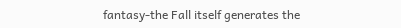fantasy-the Fall itself generates the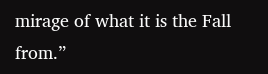mirage of what it is the Fall from.”